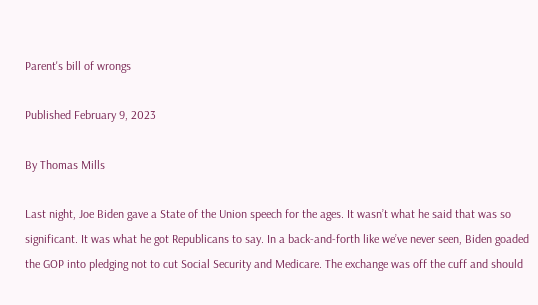Parent's bill of wrongs

Published February 9, 2023

By Thomas Mills

Last night, Joe Biden gave a State of the Union speech for the ages. It wasn’t what he said that was so significant. It was what he got Republicans to say. In a back-and-forth like we’ve never seen, Biden goaded the GOP into pledging not to cut Social Security and Medicare. The exchange was off the cuff and should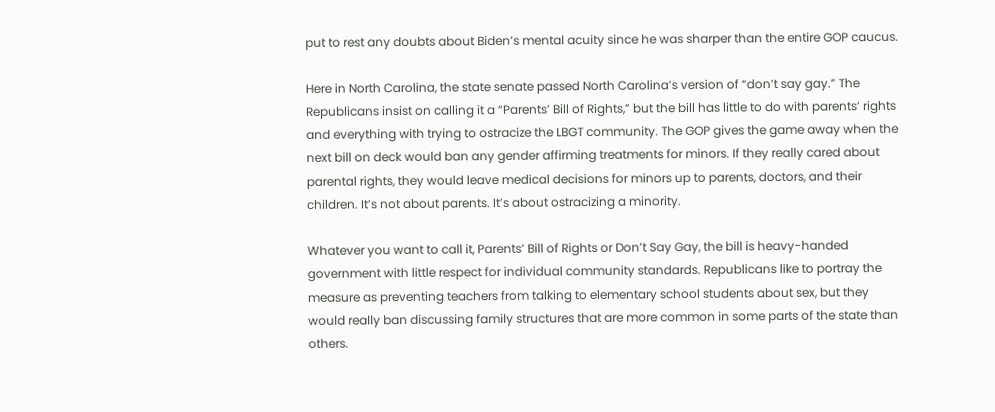put to rest any doubts about Biden’s mental acuity since he was sharper than the entire GOP caucus.

Here in North Carolina, the state senate passed North Carolina’s version of “don’t say gay.” The Republicans insist on calling it a “Parents’ Bill of Rights,” but the bill has little to do with parents’ rights and everything with trying to ostracize the LBGT community. The GOP gives the game away when the next bill on deck would ban any gender affirming treatments for minors. If they really cared about parental rights, they would leave medical decisions for minors up to parents, doctors, and their children. It’s not about parents. It’s about ostracizing a minority.

Whatever you want to call it, Parents’ Bill of Rights or Don’t Say Gay, the bill is heavy-handed government with little respect for individual community standards. Republicans like to portray the measure as preventing teachers from talking to elementary school students about sex, but they would really ban discussing family structures that are more common in some parts of the state than others.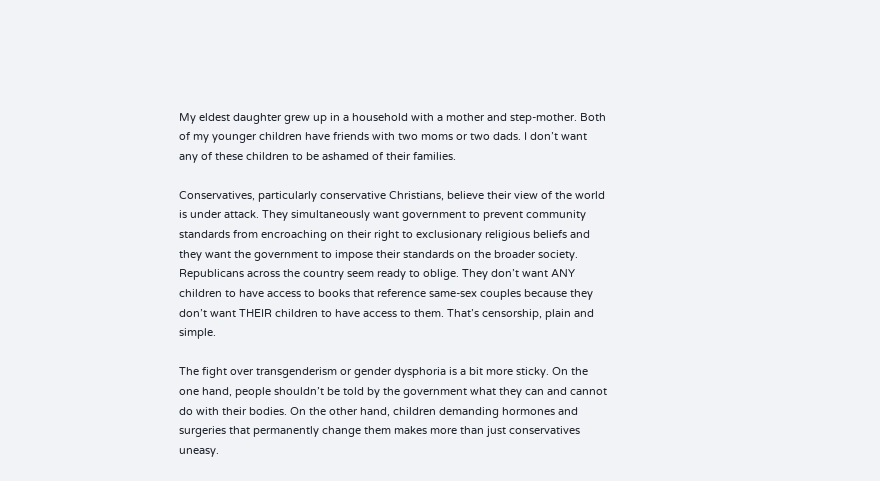My eldest daughter grew up in a household with a mother and step-mother. Both of my younger children have friends with two moms or two dads. I don’t want any of these children to be ashamed of their families.

Conservatives, particularly conservative Christians, believe their view of the world is under attack. They simultaneously want government to prevent community standards from encroaching on their right to exclusionary religious beliefs and they want the government to impose their standards on the broader society. Republicans across the country seem ready to oblige. They don’t want ANY children to have access to books that reference same-sex couples because they don’t want THEIR children to have access to them. That’s censorship, plain and simple.

The fight over transgenderism or gender dysphoria is a bit more sticky. On the one hand, people shouldn’t be told by the government what they can and cannot do with their bodies. On the other hand, children demanding hormones and surgeries that permanently change them makes more than just conservatives uneasy.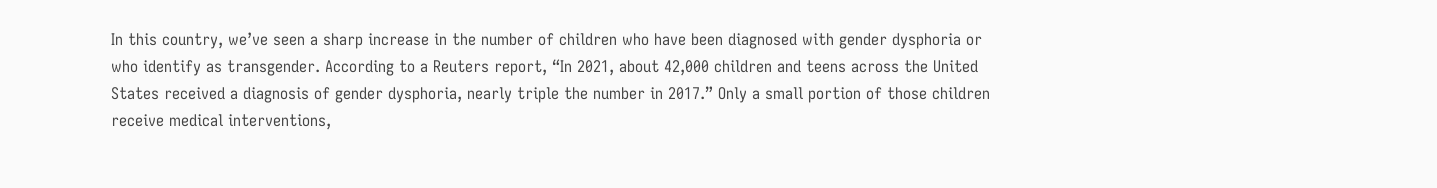In this country, we’ve seen a sharp increase in the number of children who have been diagnosed with gender dysphoria or who identify as transgender. According to a Reuters report, “In 2021, about 42,000 children and teens across the United States received a diagnosis of gender dysphoria, nearly triple the number in 2017.” Only a small portion of those children receive medical interventions,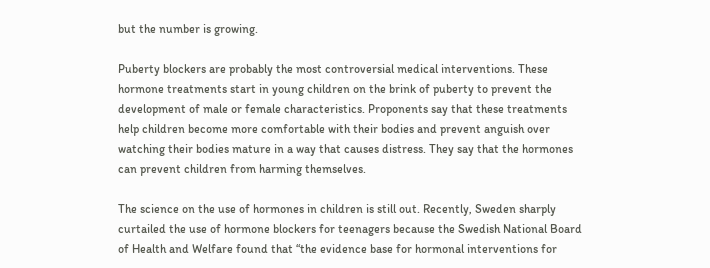but the number is growing.

Puberty blockers are probably the most controversial medical interventions. These hormone treatments start in young children on the brink of puberty to prevent the development of male or female characteristics. Proponents say that these treatments help children become more comfortable with their bodies and prevent anguish over watching their bodies mature in a way that causes distress. They say that the hormones can prevent children from harming themselves.

The science on the use of hormones in children is still out. Recently, Sweden sharply curtailed the use of hormone blockers for teenagers because the Swedish National Board of Health and Welfare found that “the evidence base for hormonal interventions for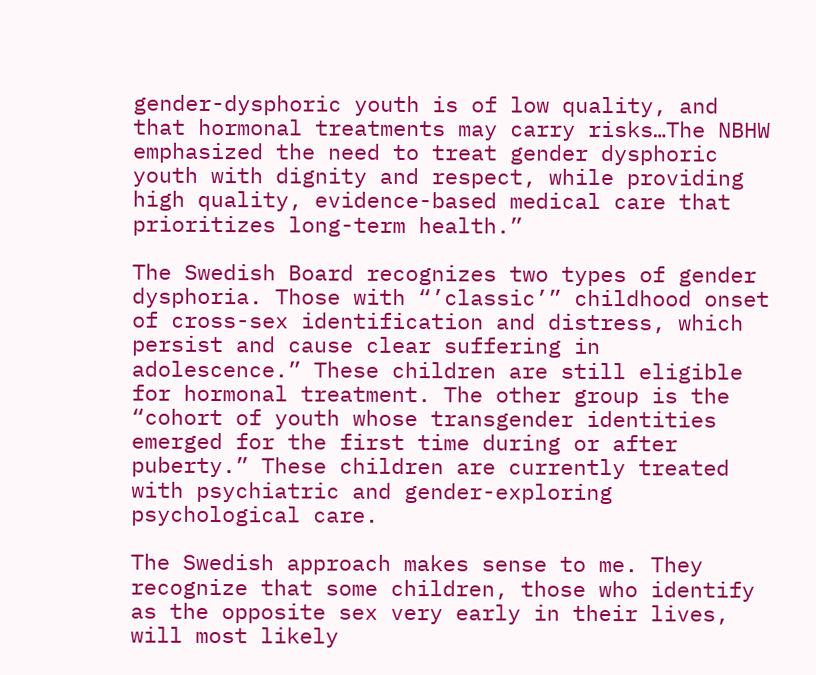gender-dysphoric youth is of low quality, and that hormonal treatments may carry risks…The NBHW emphasized the need to treat gender dysphoric youth with dignity and respect, while providing high quality, evidence-based medical care that prioritizes long-term health.”

The Swedish Board recognizes two types of gender dysphoria. Those with “’classic’” childhood onset of cross-sex identification and distress, which persist and cause clear suffering in adolescence.” These children are still eligible for hormonal treatment. The other group is the “cohort of youth whose transgender identities emerged for the first time during or after puberty.” These children are currently treated with psychiatric and gender-exploring psychological care.

The Swedish approach makes sense to me. They recognize that some children, those who identify as the opposite sex very early in their lives, will most likely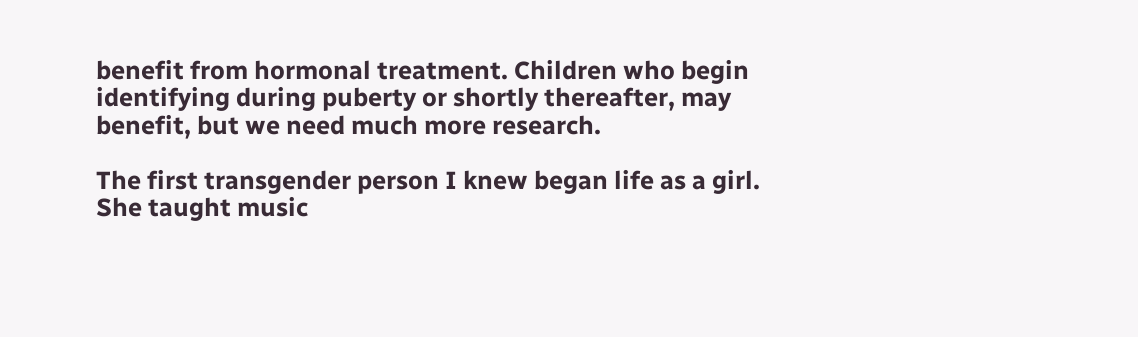benefit from hormonal treatment. Children who begin identifying during puberty or shortly thereafter, may benefit, but we need much more research.

The first transgender person I knew began life as a girl. She taught music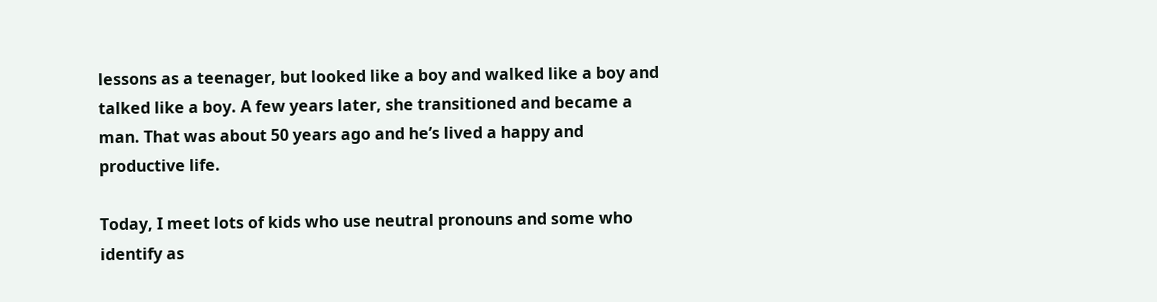lessons as a teenager, but looked like a boy and walked like a boy and talked like a boy. A few years later, she transitioned and became a man. That was about 50 years ago and he’s lived a happy and productive life.

Today, I meet lots of kids who use neutral pronouns and some who identify as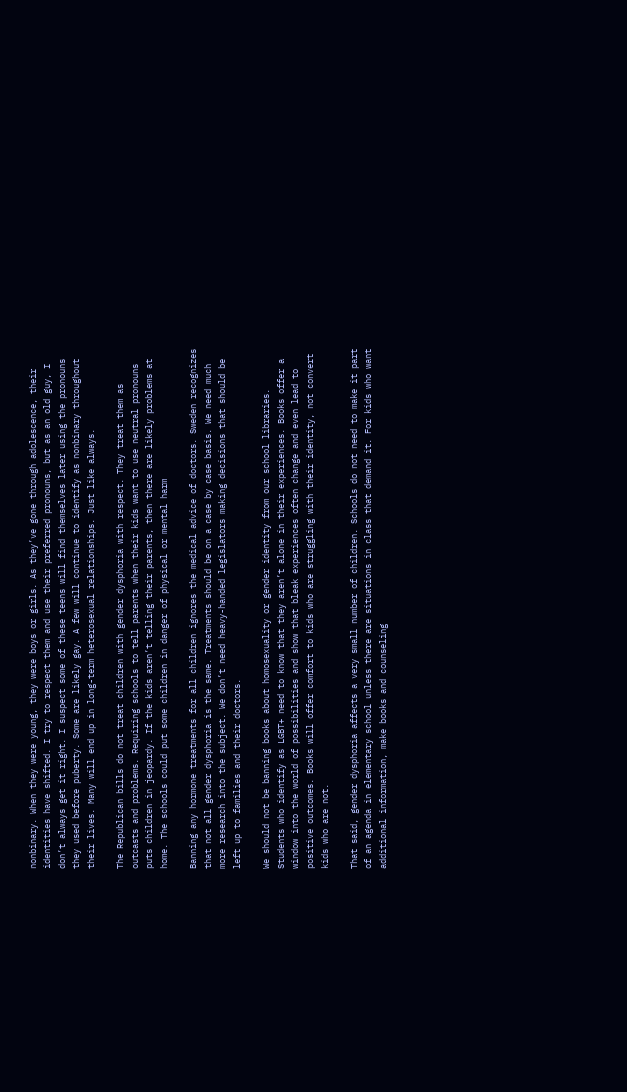nonbinary. When they were young, they were boys or girls. As they’ve gone through adolescence, their identities have shifted. I try to respect them and use their preferred pronouns, but as an old guy, I don’t always get it right. I suspect some of these teens will find themselves later using the pronouns they used before puberty. Some are likely gay. A few will continue to identify as nonbinary throughout their lives. Many will end up in long-term heterosexual relationships. Just like always.

The Republican bills do not treat children with gender dysphoria with respect. They treat them as outcasts and problems. Requiring schools to tell parents when their kids want to use neutral pronouns puts children in jeopardy. If the kids aren’t telling their parents, then there are likely problems at home. The schools could put some children in danger of physical or mental harm

Banning any hormone treatments for all children ignores the medical advice of doctors. Sweden recognizes that not all gender dysphoria is the same. Treatments should be on a case by case basis. We need much more research into the subject. We don’t need heavy-handed legislators making decisions that should be left up to families and their doctors.

We should not be banning books about homosexuality or gender identity from our school libraries. Students who identify as LGBT+ need to know that they aren’t alone in their experiences. Books offer a window into the world of possibilities and show that bleak experiences often change and even lead to positive outcomes. Books will offer comfort to kids who are struggling with their identity, not convert kids who are not.

That said, gender dysphoria affects a very small number of children. Schools do not need to make it part of an agenda in elementary school unless there are situations in class that demand it. For kids who want additional information, make books and counseling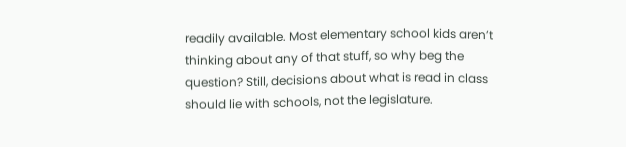readily available. Most elementary school kids aren’t thinking about any of that stuff, so why beg the question? Still, decisions about what is read in class should lie with schools, not the legislature.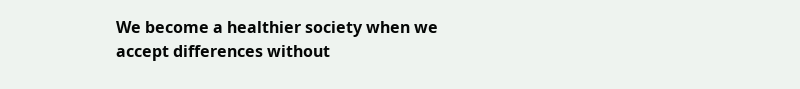We become a healthier society when we accept differences without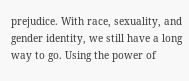prejudice. With race, sexuality, and gender identity, we still have a long way to go. Using the power of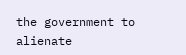the government to alienate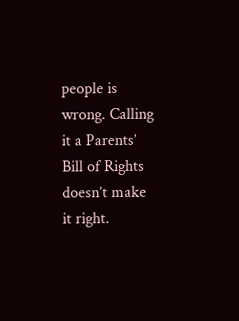people is wrong. Calling it a Parents’ Bill of Rights doesn’t make it right.